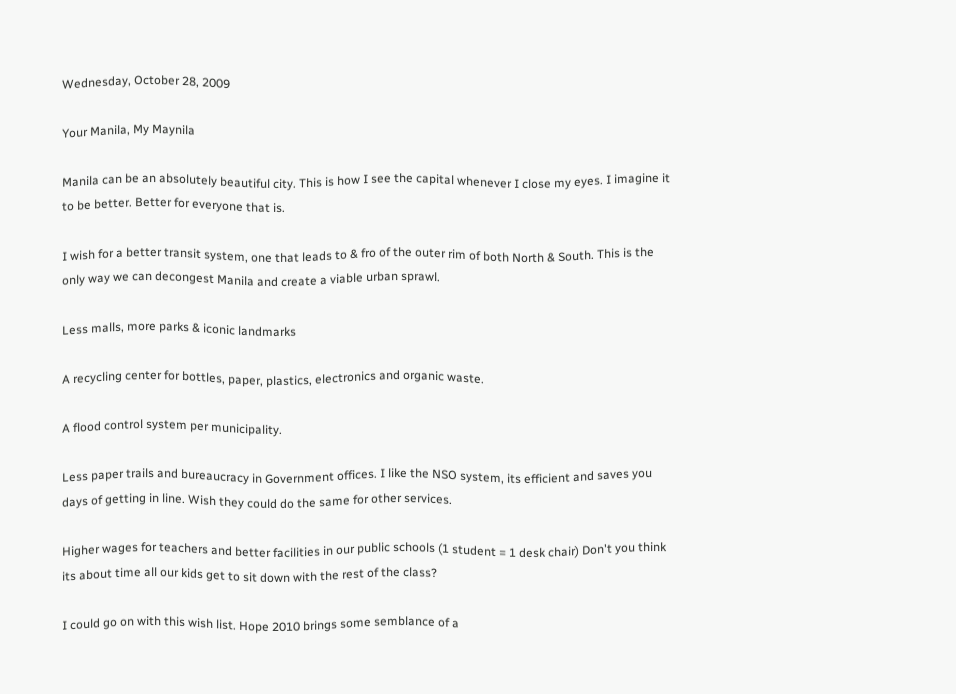Wednesday, October 28, 2009

Your Manila, My Maynila

Manila can be an absolutely beautiful city. This is how I see the capital whenever I close my eyes. I imagine it to be better. Better for everyone that is.

I wish for a better transit system, one that leads to & fro of the outer rim of both North & South. This is the only way we can decongest Manila and create a viable urban sprawl.

Less malls, more parks & iconic landmarks

A recycling center for bottles, paper, plastics, electronics and organic waste.

A flood control system per municipality.

Less paper trails and bureaucracy in Government offices. I like the NSO system, its efficient and saves you days of getting in line. Wish they could do the same for other services.

Higher wages for teachers and better facilities in our public schools (1 student = 1 desk chair) Don't you think its about time all our kids get to sit down with the rest of the class?

I could go on with this wish list. Hope 2010 brings some semblance of a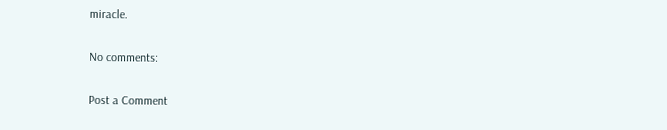miracle.

No comments:

Post a Comment